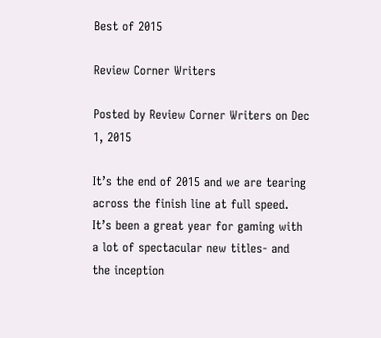Best of 2015

Review Corner Writers

Posted by Review Corner Writers on Dec 1, 2015

It’s the end of 2015 and we are tearing across the finish line at full speed. It’s been a great year for gaming with a lot of spectacular new titles- and the inception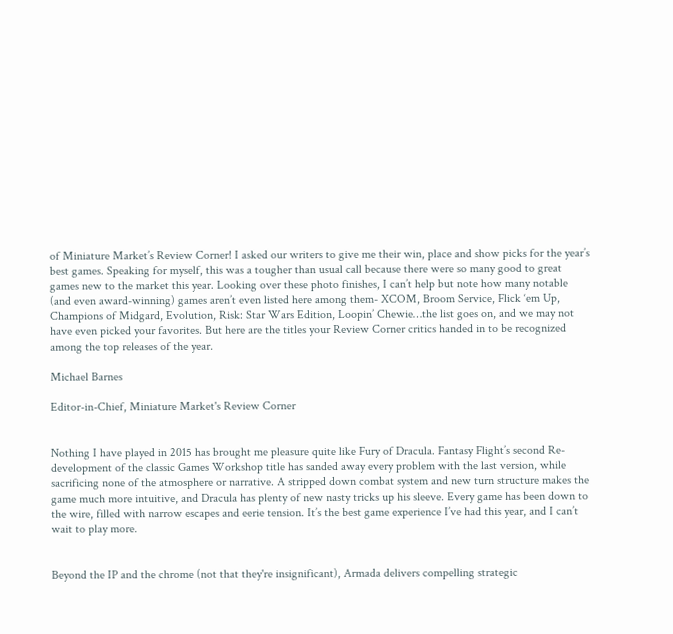of Miniature Market’s Review Corner! I asked our writers to give me their win, place and show picks for the year’s best games. Speaking for myself, this was a tougher than usual call because there were so many good to great games new to the market this year. Looking over these photo finishes, I can’t help but note how many notable (and even award-winning) games aren’t even listed here among them- XCOM, Broom Service, Flick ‘em Up, Champions of Midgard, Evolution, Risk: Star Wars Edition, Loopin’ Chewie…the list goes on, and we may not have even picked your favorites. But here are the titles your Review Corner critics handed in to be recognized among the top releases of the year.

Michael Barnes

Editor-in-Chief, Miniature Market's Review Corner


Nothing I have played in 2015 has brought me pleasure quite like Fury of Dracula. Fantasy Flight’s second Re-development of the classic Games Workshop title has sanded away every problem with the last version, while sacrificing none of the atmosphere or narrative. A stripped down combat system and new turn structure makes the game much more intuitive, and Dracula has plenty of new nasty tricks up his sleeve. Every game has been down to the wire, filled with narrow escapes and eerie tension. It’s the best game experience I’ve had this year, and I can’t wait to play more.


Beyond the IP and the chrome (not that they're insignificant), Armada delivers compelling strategic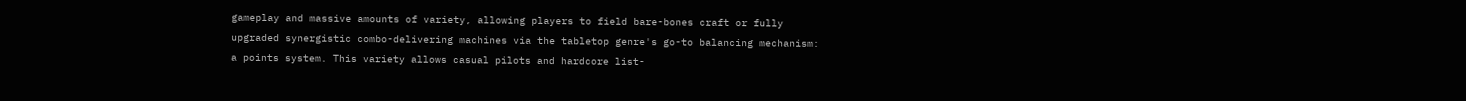gameplay and massive amounts of variety, allowing players to field bare-bones craft or fully upgraded synergistic combo-delivering machines via the tabletop genre's go-to balancing mechanism: a points system. This variety allows casual pilots and hardcore list-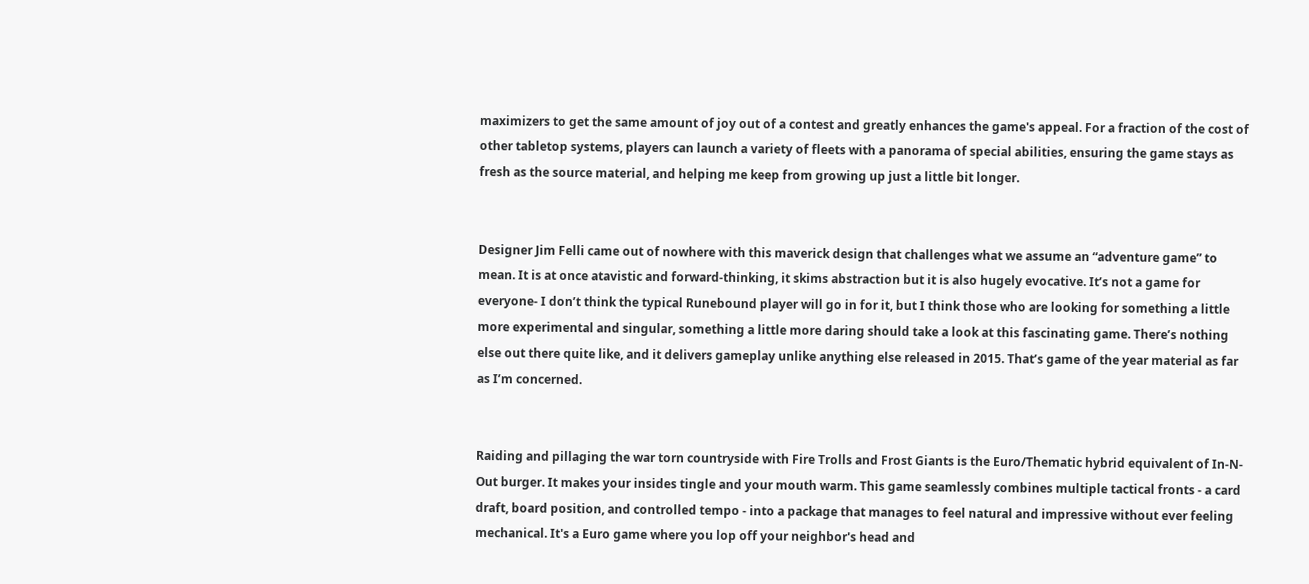maximizers to get the same amount of joy out of a contest and greatly enhances the game's appeal. For a fraction of the cost of other tabletop systems, players can launch a variety of fleets with a panorama of special abilities, ensuring the game stays as fresh as the source material, and helping me keep from growing up just a little bit longer.


Designer Jim Felli came out of nowhere with this maverick design that challenges what we assume an “adventure game” to mean. It is at once atavistic and forward-thinking, it skims abstraction but it is also hugely evocative. It’s not a game for everyone- I don’t think the typical Runebound player will go in for it, but I think those who are looking for something a little more experimental and singular, something a little more daring should take a look at this fascinating game. There’s nothing else out there quite like, and it delivers gameplay unlike anything else released in 2015. That’s game of the year material as far as I’m concerned.


Raiding and pillaging the war torn countryside with Fire Trolls and Frost Giants is the Euro/Thematic hybrid equivalent of In-N-Out burger. It makes your insides tingle and your mouth warm. This game seamlessly combines multiple tactical fronts - a card draft, board position, and controlled tempo - into a package that manages to feel natural and impressive without ever feeling mechanical. It's a Euro game where you lop off your neighbor's head and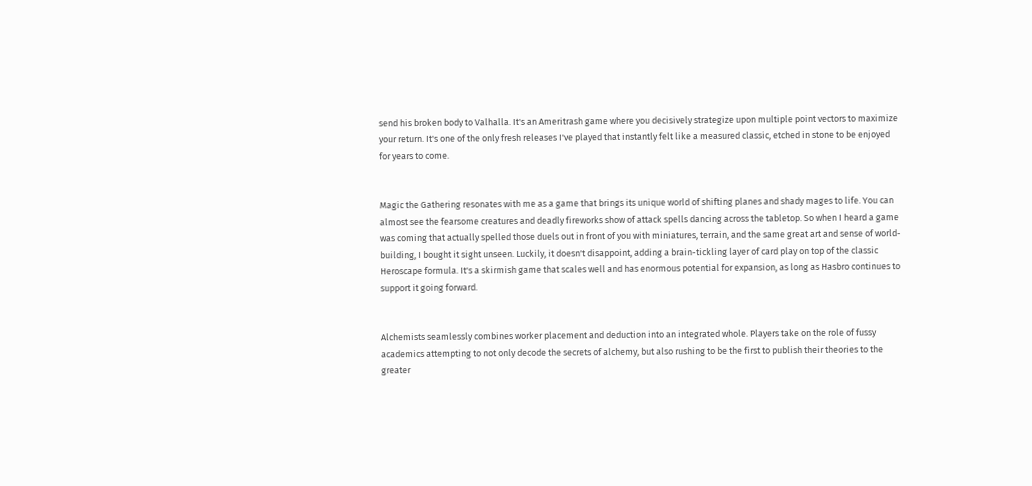send his broken body to Valhalla. It's an Ameritrash game where you decisively strategize upon multiple point vectors to maximize your return. It's one of the only fresh releases I've played that instantly felt like a measured classic, etched in stone to be enjoyed for years to come.


Magic the Gathering resonates with me as a game that brings its unique world of shifting planes and shady mages to life. You can almost see the fearsome creatures and deadly fireworks show of attack spells dancing across the tabletop. So when I heard a game was coming that actually spelled those duels out in front of you with miniatures, terrain, and the same great art and sense of world-building, I bought it sight unseen. Luckily, it doesn't disappoint, adding a brain-tickling layer of card play on top of the classic Heroscape formula. It's a skirmish game that scales well and has enormous potential for expansion, as long as Hasbro continues to support it going forward.


Alchemists seamlessly combines worker placement and deduction into an integrated whole. Players take on the role of fussy academics attempting to not only decode the secrets of alchemy, but also rushing to be the first to publish their theories to the greater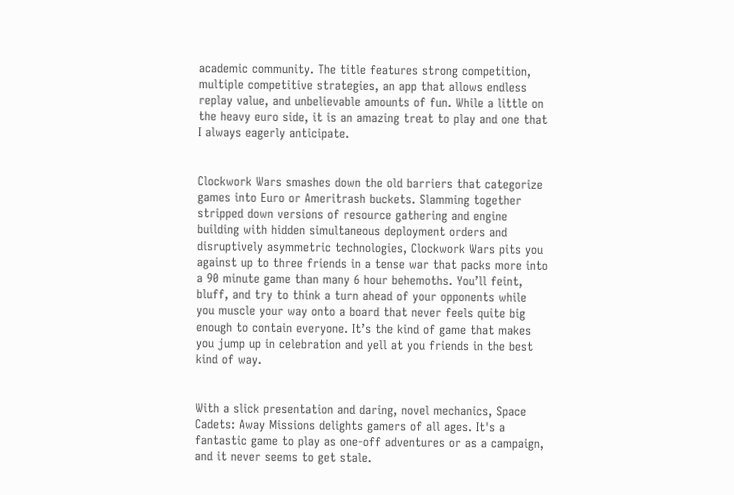academic community. The title features strong competition, multiple competitive strategies, an app that allows endless replay value, and unbelievable amounts of fun. While a little on the heavy euro side, it is an amazing treat to play and one that I always eagerly anticipate.


Clockwork Wars smashes down the old barriers that categorize games into Euro or Ameritrash buckets. Slamming together stripped down versions of resource gathering and engine building with hidden simultaneous deployment orders and disruptively asymmetric technologies, Clockwork Wars pits you against up to three friends in a tense war that packs more into a 90 minute game than many 6 hour behemoths. You’ll feint, bluff, and try to think a turn ahead of your opponents while you muscle your way onto a board that never feels quite big enough to contain everyone. It’s the kind of game that makes you jump up in celebration and yell at you friends in the best kind of way.


With a slick presentation and daring, novel mechanics, Space Cadets: Away Missions delights gamers of all ages. It's a fantastic game to play as one-off adventures or as a campaign, and it never seems to get stale.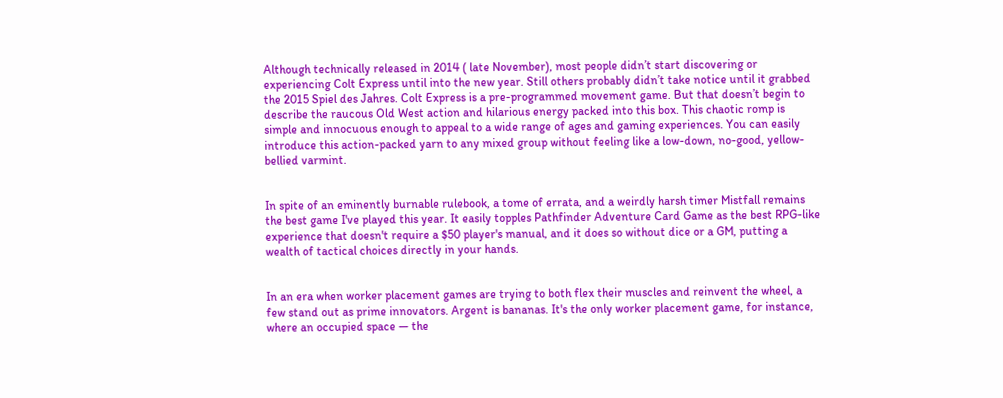Although technically released in 2014 ( late November), most people didn’t start discovering or experiencing Colt Express until into the new year. Still others probably didn’t take notice until it grabbed the 2015 Spiel des Jahres. Colt Express is a pre-programmed movement game. But that doesn’t begin to describe the raucous Old West action and hilarious energy packed into this box. This chaotic romp is simple and innocuous enough to appeal to a wide range of ages and gaming experiences. You can easily introduce this action-packed yarn to any mixed group without feeling like a low-down, no-good, yellow-bellied varmint.


In spite of an eminently burnable rulebook, a tome of errata, and a weirdly harsh timer Mistfall remains the best game I've played this year. It easily topples Pathfinder Adventure Card Game as the best RPG-like experience that doesn't require a $50 player's manual, and it does so without dice or a GM, putting a wealth of tactical choices directly in your hands.


In an era when worker placement games are trying to both flex their muscles and reinvent the wheel, a few stand out as prime innovators. Argent is bananas. It's the only worker placement game, for instance, where an occupied space — the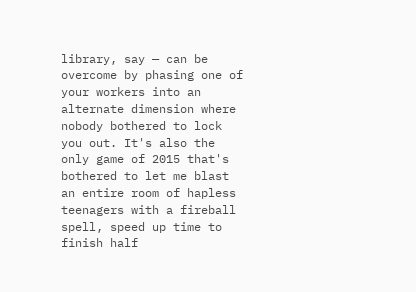library, say — can be overcome by phasing one of your workers into an alternate dimension where nobody bothered to lock you out. It's also the only game of 2015 that's bothered to let me blast an entire room of hapless teenagers with a fireball spell, speed up time to finish half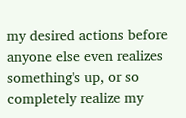my desired actions before anyone else even realizes something's up, or so completely realize my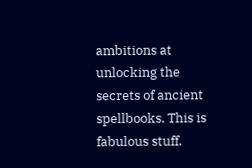ambitions at unlocking the secrets of ancient spellbooks. This is fabulous stuff.